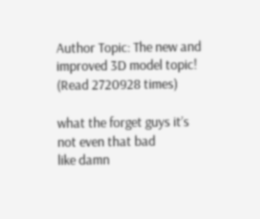Author Topic: The new and improved 3D model topic!  (Read 2720928 times)

what the forget guys it’s not even that bad
like damn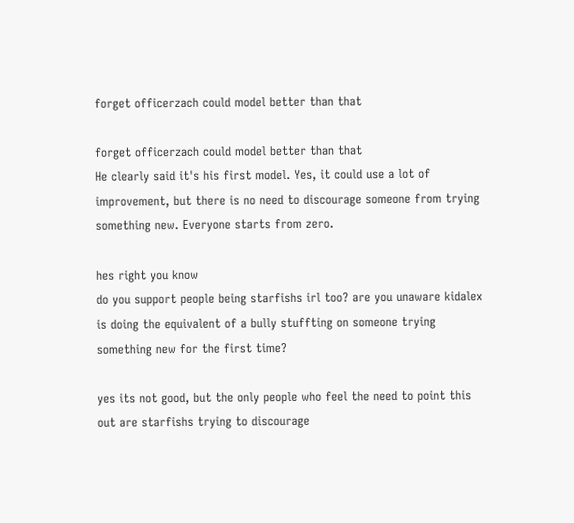forget officerzach could model better than that

forget officerzach could model better than that
He clearly said it's his first model. Yes, it could use a lot of improvement, but there is no need to discourage someone from trying something new. Everyone starts from zero.

hes right you know
do you support people being starfishs irl too? are you unaware kidalex is doing the equivalent of a bully stuffting on someone trying something new for the first time?

yes its not good, but the only people who feel the need to point this out are starfishs trying to discourage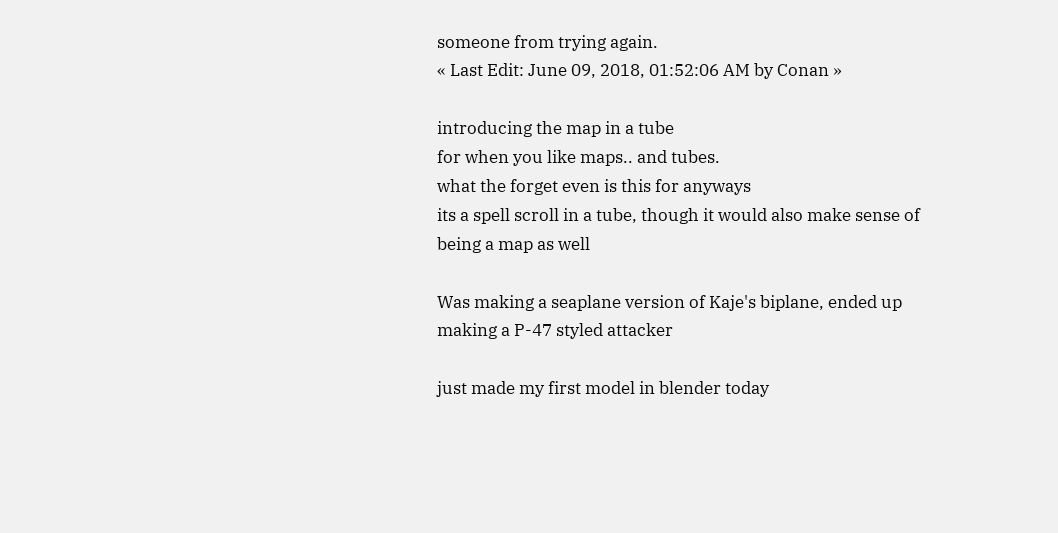someone from trying again.
« Last Edit: June 09, 2018, 01:52:06 AM by Conan »

introducing the map in a tube
for when you like maps.. and tubes.
what the forget even is this for anyways
its a spell scroll in a tube, though it would also make sense of being a map as well

Was making a seaplane version of Kaje's biplane, ended up making a P-47 styled attacker

just made my first model in blender today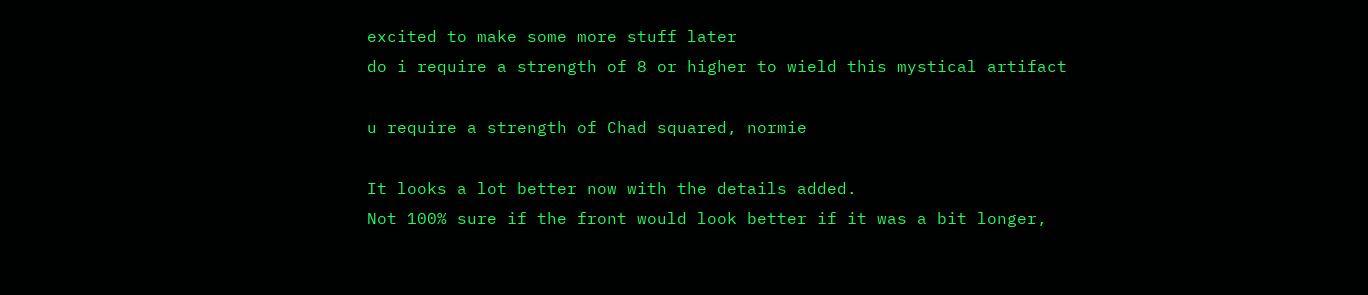excited to make some more stuff later
do i require a strength of 8 or higher to wield this mystical artifact

u require a strength of Chad squared, normie

It looks a lot better now with the details added.
Not 100% sure if the front would look better if it was a bit longer,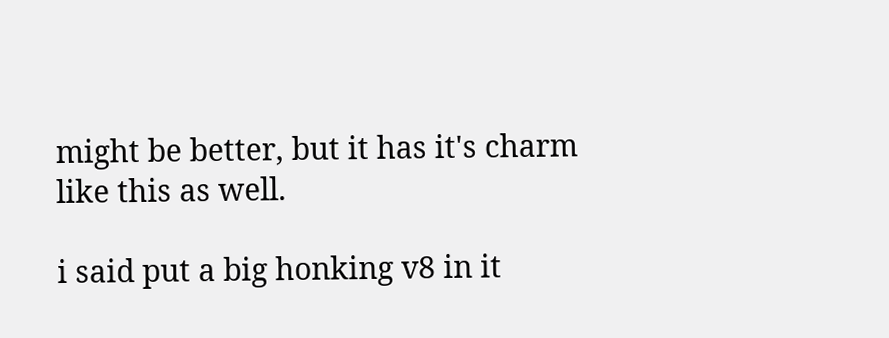might be better, but it has it's charm like this as well.

i said put a big honking v8 in it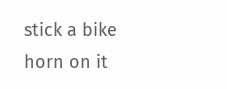stick a bike horn on it